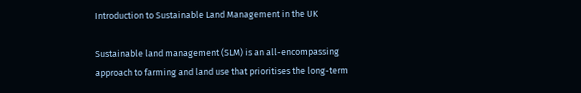Introduction to Sustainable Land Management in the UK

Sustainable land management (SLM) is an all-encompassing approach to farming and land use that prioritises the long-term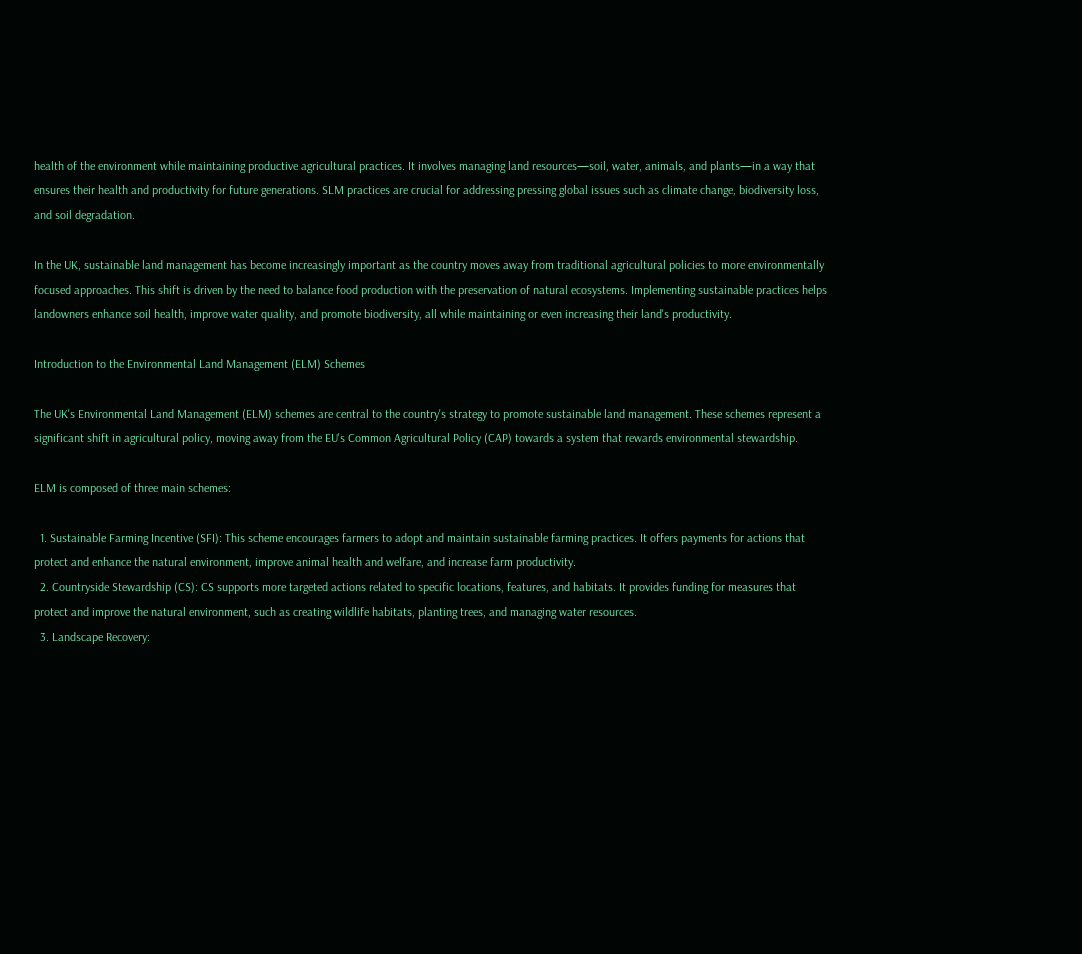health of the environment while maintaining productive agricultural practices. It involves managing land resources—soil, water, animals, and plants—in a way that ensures their health and productivity for future generations. SLM practices are crucial for addressing pressing global issues such as climate change, biodiversity loss, and soil degradation.

In the UK, sustainable land management has become increasingly important as the country moves away from traditional agricultural policies to more environmentally focused approaches. This shift is driven by the need to balance food production with the preservation of natural ecosystems. Implementing sustainable practices helps landowners enhance soil health, improve water quality, and promote biodiversity, all while maintaining or even increasing their land's productivity.

Introduction to the Environmental Land Management (ELM) Schemes

The UK's Environmental Land Management (ELM) schemes are central to the country's strategy to promote sustainable land management. These schemes represent a significant shift in agricultural policy, moving away from the EU's Common Agricultural Policy (CAP) towards a system that rewards environmental stewardship.

ELM is composed of three main schemes:

  1. Sustainable Farming Incentive (SFI): This scheme encourages farmers to adopt and maintain sustainable farming practices. It offers payments for actions that protect and enhance the natural environment, improve animal health and welfare, and increase farm productivity.
  2. Countryside Stewardship (CS): CS supports more targeted actions related to specific locations, features, and habitats. It provides funding for measures that protect and improve the natural environment, such as creating wildlife habitats, planting trees, and managing water resources.
  3. Landscape Recovery: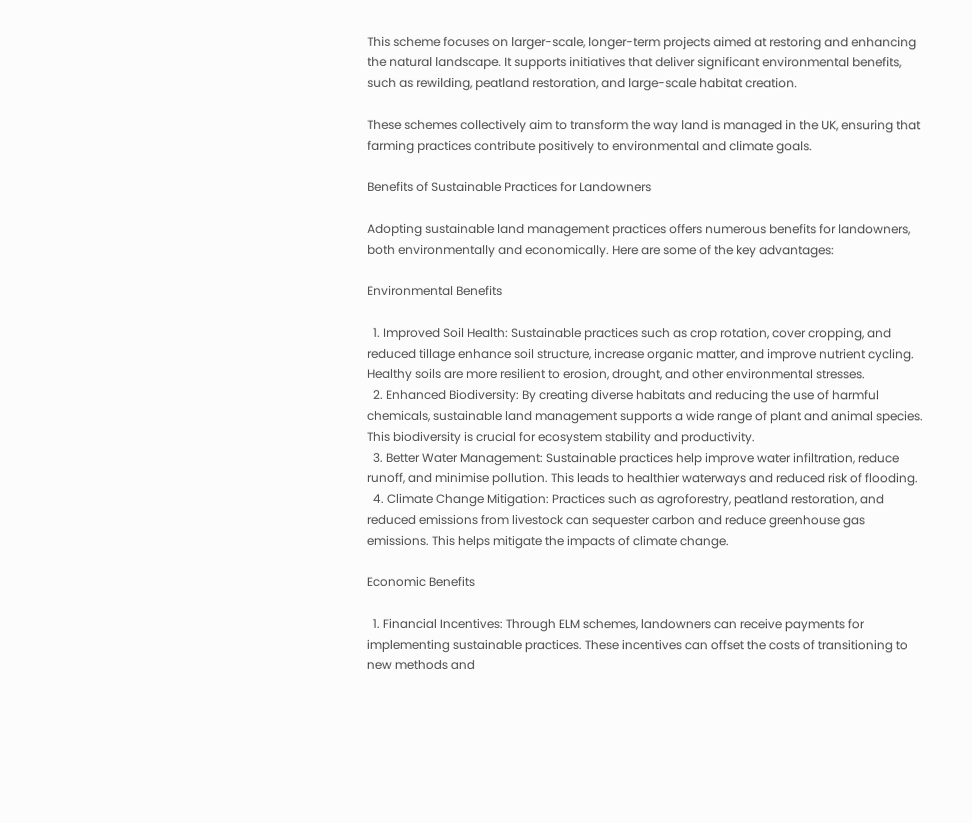This scheme focuses on larger-scale, longer-term projects aimed at restoring and enhancing the natural landscape. It supports initiatives that deliver significant environmental benefits, such as rewilding, peatland restoration, and large-scale habitat creation.

These schemes collectively aim to transform the way land is managed in the UK, ensuring that farming practices contribute positively to environmental and climate goals.

Benefits of Sustainable Practices for Landowners

Adopting sustainable land management practices offers numerous benefits for landowners, both environmentally and economically. Here are some of the key advantages:

Environmental Benefits

  1. Improved Soil Health: Sustainable practices such as crop rotation, cover cropping, and reduced tillage enhance soil structure, increase organic matter, and improve nutrient cycling. Healthy soils are more resilient to erosion, drought, and other environmental stresses.
  2. Enhanced Biodiversity: By creating diverse habitats and reducing the use of harmful chemicals, sustainable land management supports a wide range of plant and animal species. This biodiversity is crucial for ecosystem stability and productivity.
  3. Better Water Management: Sustainable practices help improve water infiltration, reduce runoff, and minimise pollution. This leads to healthier waterways and reduced risk of flooding.
  4. Climate Change Mitigation: Practices such as agroforestry, peatland restoration, and reduced emissions from livestock can sequester carbon and reduce greenhouse gas emissions. This helps mitigate the impacts of climate change.

Economic Benefits

  1. Financial Incentives: Through ELM schemes, landowners can receive payments for implementing sustainable practices. These incentives can offset the costs of transitioning to new methods and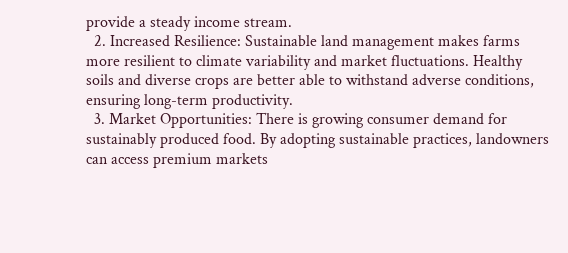provide a steady income stream.
  2. Increased Resilience: Sustainable land management makes farms more resilient to climate variability and market fluctuations. Healthy soils and diverse crops are better able to withstand adverse conditions, ensuring long-term productivity.
  3. Market Opportunities: There is growing consumer demand for sustainably produced food. By adopting sustainable practices, landowners can access premium markets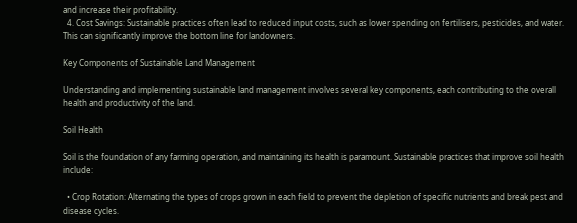and increase their profitability.
  4. Cost Savings: Sustainable practices often lead to reduced input costs, such as lower spending on fertilisers, pesticides, and water. This can significantly improve the bottom line for landowners.

Key Components of Sustainable Land Management

Understanding and implementing sustainable land management involves several key components, each contributing to the overall health and productivity of the land.

Soil Health

Soil is the foundation of any farming operation, and maintaining its health is paramount. Sustainable practices that improve soil health include:

  • Crop Rotation: Alternating the types of crops grown in each field to prevent the depletion of specific nutrients and break pest and disease cycles.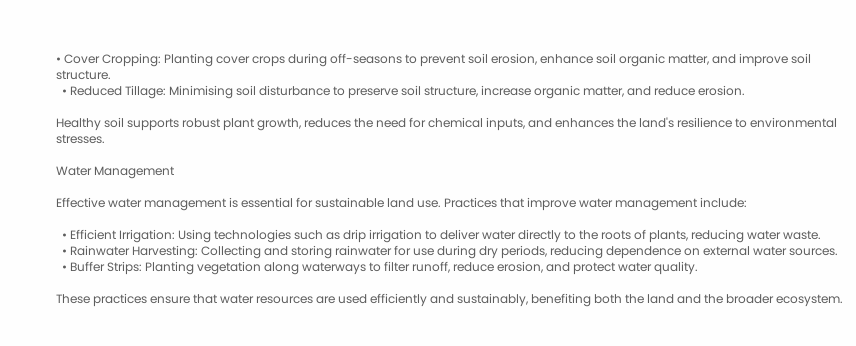• Cover Cropping: Planting cover crops during off-seasons to prevent soil erosion, enhance soil organic matter, and improve soil structure.
  • Reduced Tillage: Minimising soil disturbance to preserve soil structure, increase organic matter, and reduce erosion.

Healthy soil supports robust plant growth, reduces the need for chemical inputs, and enhances the land's resilience to environmental stresses.

Water Management

Effective water management is essential for sustainable land use. Practices that improve water management include:

  • Efficient Irrigation: Using technologies such as drip irrigation to deliver water directly to the roots of plants, reducing water waste.
  • Rainwater Harvesting: Collecting and storing rainwater for use during dry periods, reducing dependence on external water sources.
  • Buffer Strips: Planting vegetation along waterways to filter runoff, reduce erosion, and protect water quality.

These practices ensure that water resources are used efficiently and sustainably, benefiting both the land and the broader ecosystem.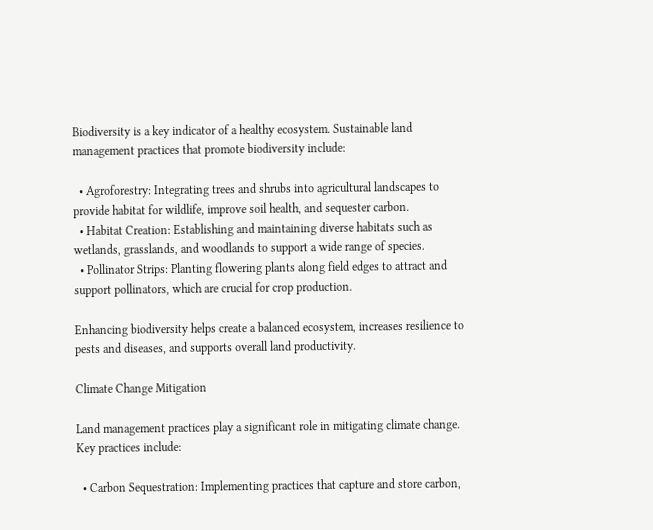Biodiversity is a key indicator of a healthy ecosystem. Sustainable land management practices that promote biodiversity include:

  • Agroforestry: Integrating trees and shrubs into agricultural landscapes to provide habitat for wildlife, improve soil health, and sequester carbon.
  • Habitat Creation: Establishing and maintaining diverse habitats such as wetlands, grasslands, and woodlands to support a wide range of species.
  • Pollinator Strips: Planting flowering plants along field edges to attract and support pollinators, which are crucial for crop production.

Enhancing biodiversity helps create a balanced ecosystem, increases resilience to pests and diseases, and supports overall land productivity.

Climate Change Mitigation

Land management practices play a significant role in mitigating climate change. Key practices include:

  • Carbon Sequestration: Implementing practices that capture and store carbon,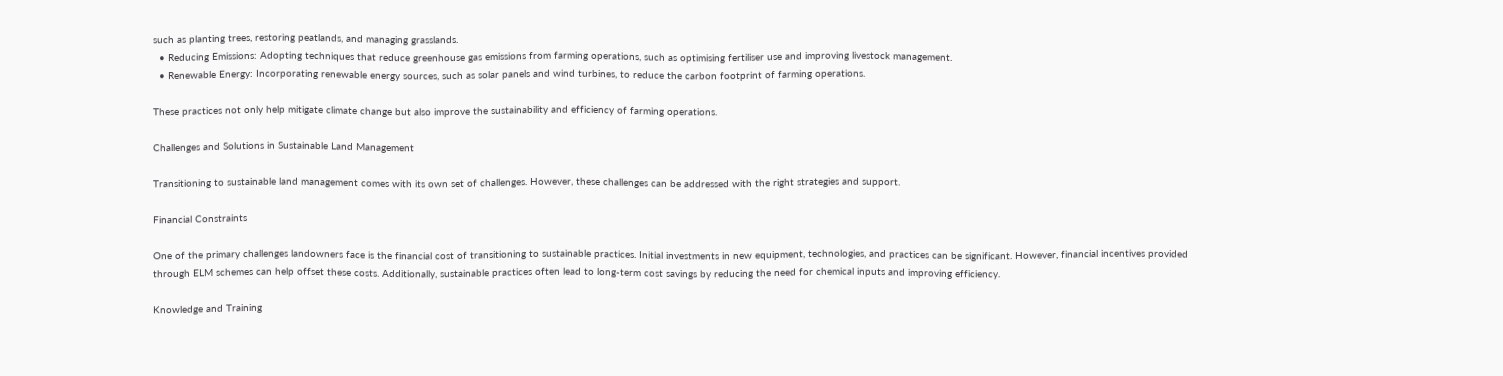such as planting trees, restoring peatlands, and managing grasslands.
  • Reducing Emissions: Adopting techniques that reduce greenhouse gas emissions from farming operations, such as optimising fertiliser use and improving livestock management.
  • Renewable Energy: Incorporating renewable energy sources, such as solar panels and wind turbines, to reduce the carbon footprint of farming operations.

These practices not only help mitigate climate change but also improve the sustainability and efficiency of farming operations.

Challenges and Solutions in Sustainable Land Management

Transitioning to sustainable land management comes with its own set of challenges. However, these challenges can be addressed with the right strategies and support.

Financial Constraints

One of the primary challenges landowners face is the financial cost of transitioning to sustainable practices. Initial investments in new equipment, technologies, and practices can be significant. However, financial incentives provided through ELM schemes can help offset these costs. Additionally, sustainable practices often lead to long-term cost savings by reducing the need for chemical inputs and improving efficiency.

Knowledge and Training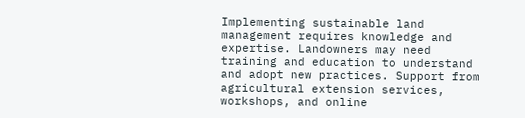Implementing sustainable land management requires knowledge and expertise. Landowners may need training and education to understand and adopt new practices. Support from agricultural extension services, workshops, and online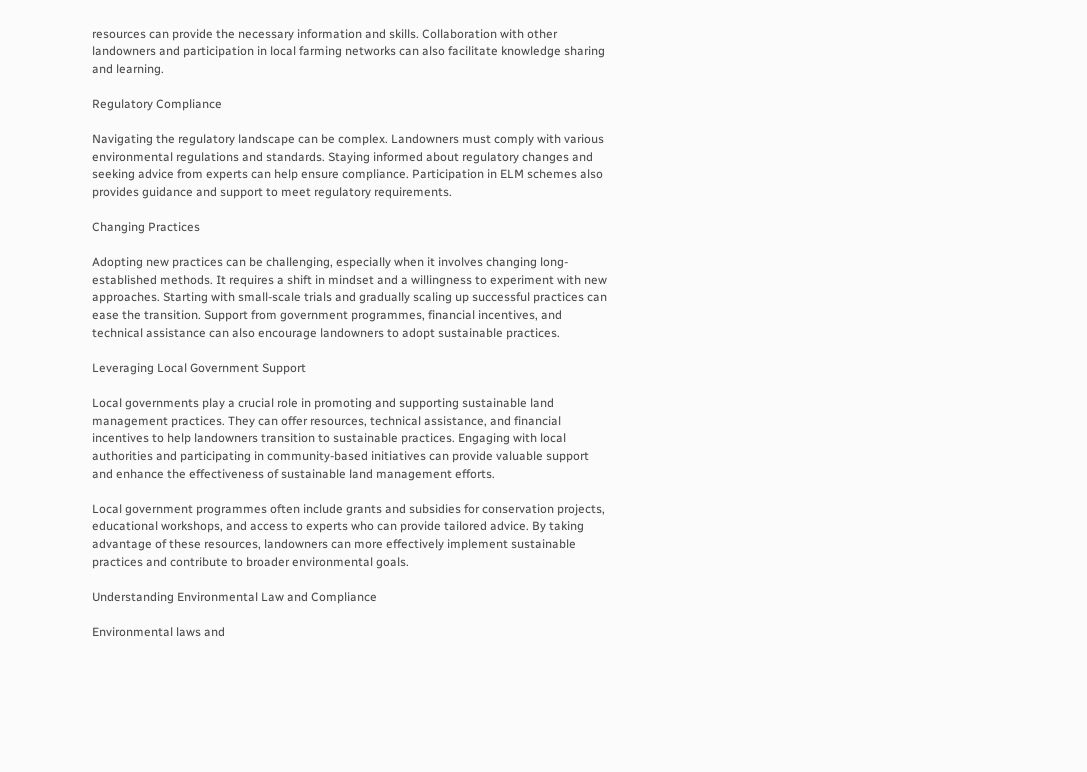resources can provide the necessary information and skills. Collaboration with other landowners and participation in local farming networks can also facilitate knowledge sharing and learning.

Regulatory Compliance

Navigating the regulatory landscape can be complex. Landowners must comply with various environmental regulations and standards. Staying informed about regulatory changes and seeking advice from experts can help ensure compliance. Participation in ELM schemes also provides guidance and support to meet regulatory requirements.

Changing Practices

Adopting new practices can be challenging, especially when it involves changing long-established methods. It requires a shift in mindset and a willingness to experiment with new approaches. Starting with small-scale trials and gradually scaling up successful practices can ease the transition. Support from government programmes, financial incentives, and technical assistance can also encourage landowners to adopt sustainable practices.

Leveraging Local Government Support

Local governments play a crucial role in promoting and supporting sustainable land management practices. They can offer resources, technical assistance, and financial incentives to help landowners transition to sustainable practices. Engaging with local authorities and participating in community-based initiatives can provide valuable support and enhance the effectiveness of sustainable land management efforts.

Local government programmes often include grants and subsidies for conservation projects, educational workshops, and access to experts who can provide tailored advice. By taking advantage of these resources, landowners can more effectively implement sustainable practices and contribute to broader environmental goals.

Understanding Environmental Law and Compliance

Environmental laws and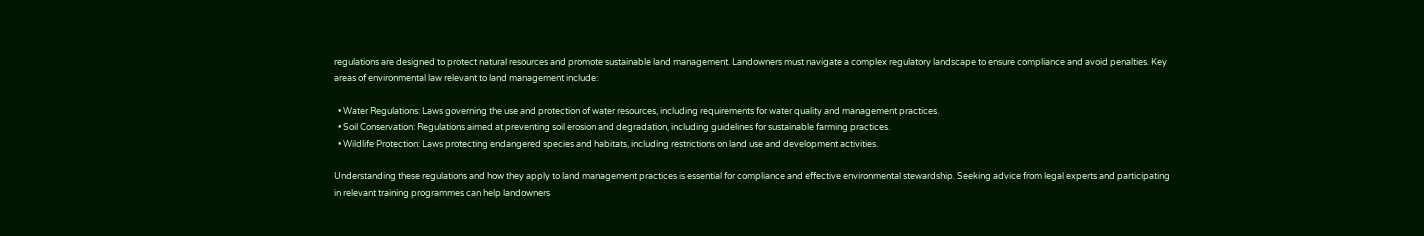regulations are designed to protect natural resources and promote sustainable land management. Landowners must navigate a complex regulatory landscape to ensure compliance and avoid penalties. Key areas of environmental law relevant to land management include:

  • Water Regulations: Laws governing the use and protection of water resources, including requirements for water quality and management practices.
  • Soil Conservation: Regulations aimed at preventing soil erosion and degradation, including guidelines for sustainable farming practices.
  • Wildlife Protection: Laws protecting endangered species and habitats, including restrictions on land use and development activities.

Understanding these regulations and how they apply to land management practices is essential for compliance and effective environmental stewardship. Seeking advice from legal experts and participating in relevant training programmes can help landowners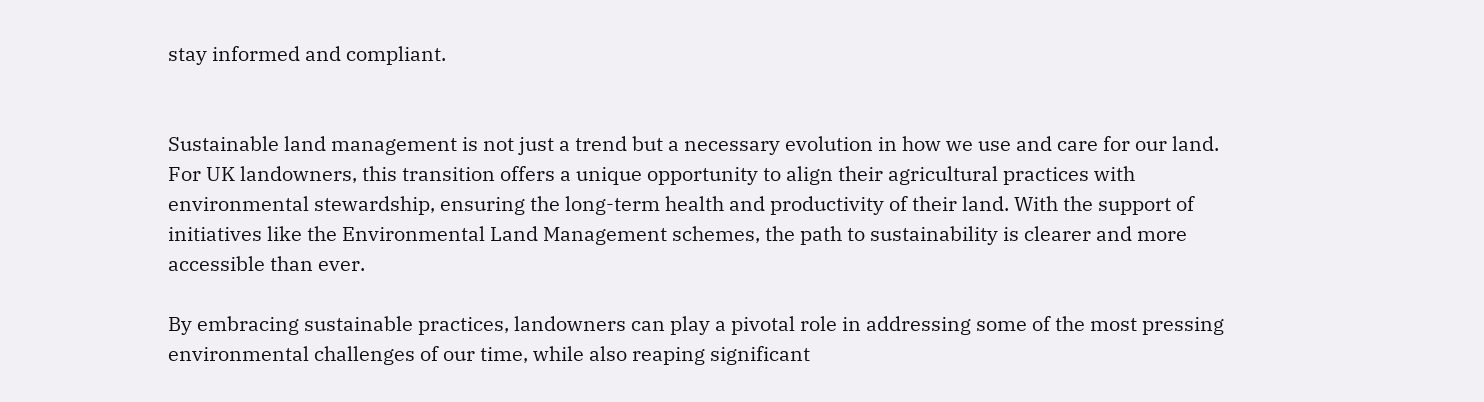stay informed and compliant.


Sustainable land management is not just a trend but a necessary evolution in how we use and care for our land. For UK landowners, this transition offers a unique opportunity to align their agricultural practices with environmental stewardship, ensuring the long-term health and productivity of their land. With the support of initiatives like the Environmental Land Management schemes, the path to sustainability is clearer and more accessible than ever.

By embracing sustainable practices, landowners can play a pivotal role in addressing some of the most pressing environmental challenges of our time, while also reaping significant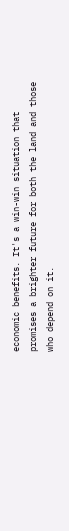economic benefits. It's a win-win situation that promises a brighter future for both the land and those who depend on it.